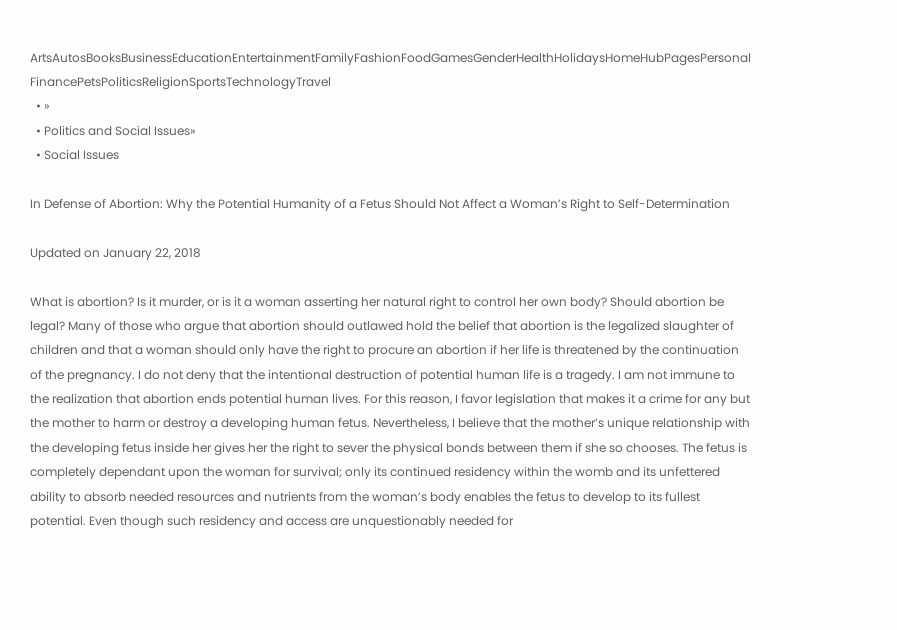ArtsAutosBooksBusinessEducationEntertainmentFamilyFashionFoodGamesGenderHealthHolidaysHomeHubPagesPersonal FinancePetsPoliticsReligionSportsTechnologyTravel
  • »
  • Politics and Social Issues»
  • Social Issues

In Defense of Abortion: Why the Potential Humanity of a Fetus Should Not Affect a Woman’s Right to Self-Determination

Updated on January 22, 2018

What is abortion? Is it murder, or is it a woman asserting her natural right to control her own body? Should abortion be legal? Many of those who argue that abortion should outlawed hold the belief that abortion is the legalized slaughter of children and that a woman should only have the right to procure an abortion if her life is threatened by the continuation of the pregnancy. I do not deny that the intentional destruction of potential human life is a tragedy. I am not immune to the realization that abortion ends potential human lives. For this reason, I favor legislation that makes it a crime for any but the mother to harm or destroy a developing human fetus. Nevertheless, I believe that the mother’s unique relationship with the developing fetus inside her gives her the right to sever the physical bonds between them if she so chooses. The fetus is completely dependant upon the woman for survival; only its continued residency within the womb and its unfettered ability to absorb needed resources and nutrients from the woman’s body enables the fetus to develop to its fullest potential. Even though such residency and access are unquestionably needed for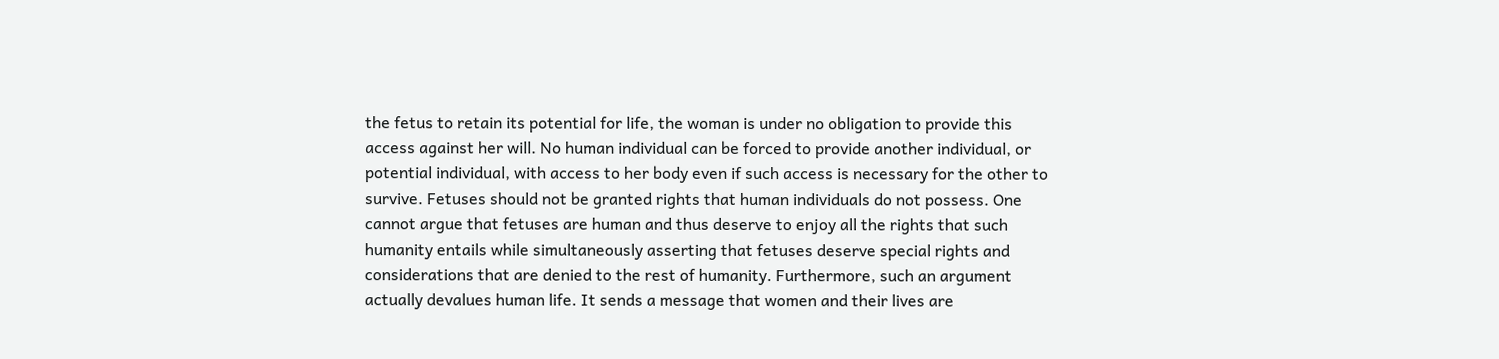the fetus to retain its potential for life, the woman is under no obligation to provide this access against her will. No human individual can be forced to provide another individual, or potential individual, with access to her body even if such access is necessary for the other to survive. Fetuses should not be granted rights that human individuals do not possess. One cannot argue that fetuses are human and thus deserve to enjoy all the rights that such humanity entails while simultaneously asserting that fetuses deserve special rights and considerations that are denied to the rest of humanity. Furthermore, such an argument actually devalues human life. It sends a message that women and their lives are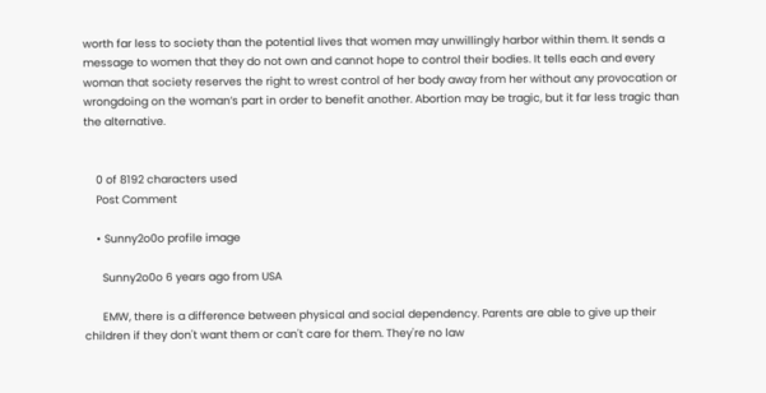worth far less to society than the potential lives that women may unwillingly harbor within them. It sends a message to women that they do not own and cannot hope to control their bodies. It tells each and every woman that society reserves the right to wrest control of her body away from her without any provocation or wrongdoing on the woman’s part in order to benefit another. Abortion may be tragic, but it far less tragic than the alternative.


    0 of 8192 characters used
    Post Comment

    • Sunny2o0o profile image

      Sunny2o0o 6 years ago from USA

      EMW, there is a difference between physical and social dependency. Parents are able to give up their children if they don't want them or can't care for them. They're no law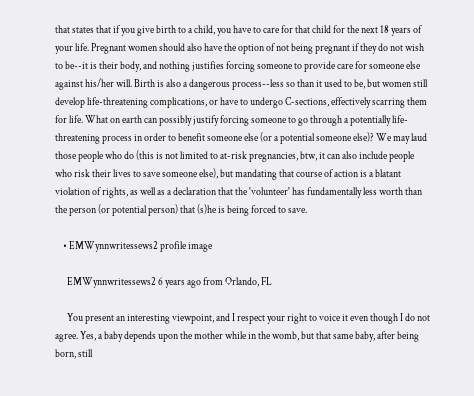that states that if you give birth to a child, you have to care for that child for the next 18 years of your life. Pregnant women should also have the option of not being pregnant if they do not wish to be--it is their body, and nothing justifies forcing someone to provide care for someone else against his/her will. Birth is also a dangerous process--less so than it used to be, but women still develop life-threatening complications, or have to undergo C-sections, effectively scarring them for life. What on earth can possibly justify forcing someone to go through a potentially life-threatening process in order to benefit someone else (or a potential someone else)? We may laud those people who do (this is not limited to at-risk pregnancies, btw, it can also include people who risk their lives to save someone else), but mandating that course of action is a blatant violation of rights, as well as a declaration that the 'volunteer' has fundamentally less worth than the person (or potential person) that (s)he is being forced to save.

    • EMWynnwritessews2 profile image

      EMWynnwritessews2 6 years ago from Orlando, FL

      You present an interesting viewpoint, and I respect your right to voice it even though I do not agree. Yes, a baby depends upon the mother while in the womb, but that same baby, after being born, still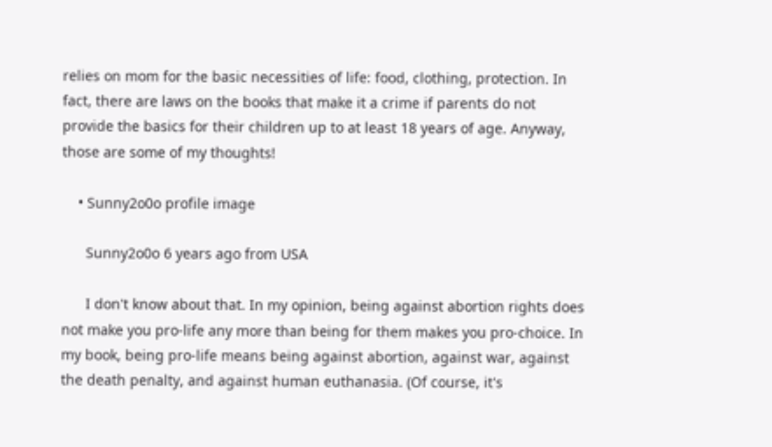relies on mom for the basic necessities of life: food, clothing, protection. In fact, there are laws on the books that make it a crime if parents do not provide the basics for their children up to at least 18 years of age. Anyway, those are some of my thoughts!

    • Sunny2o0o profile image

      Sunny2o0o 6 years ago from USA

      I don't know about that. In my opinion, being against abortion rights does not make you pro-life any more than being for them makes you pro-choice. In my book, being pro-life means being against abortion, against war, against the death penalty, and against human euthanasia. (Of course, it's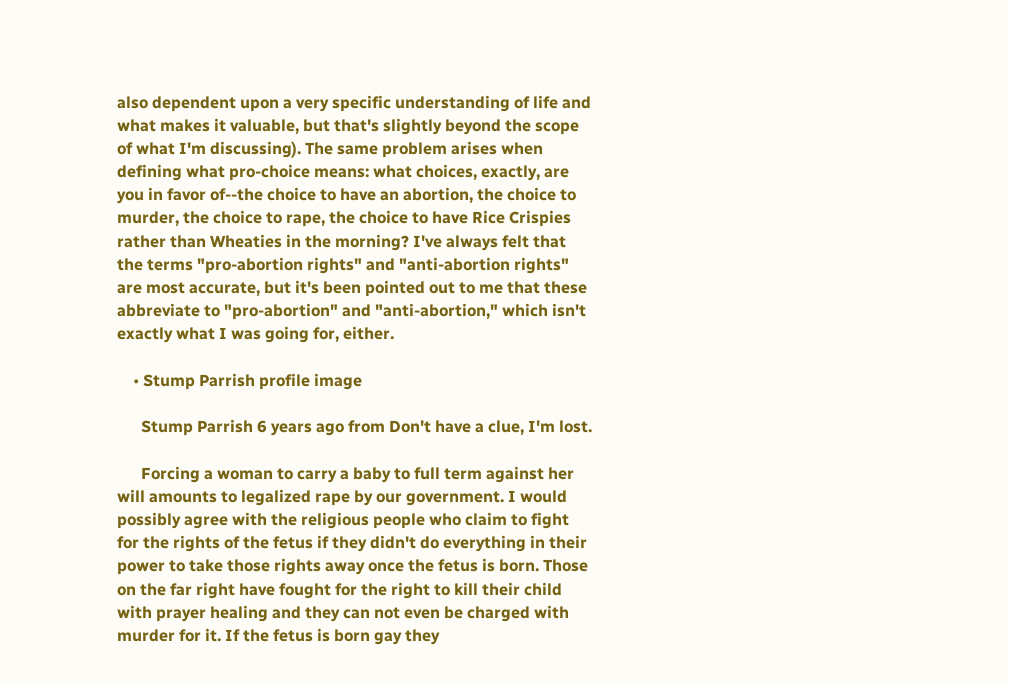also dependent upon a very specific understanding of life and what makes it valuable, but that's slightly beyond the scope of what I'm discussing). The same problem arises when defining what pro-choice means: what choices, exactly, are you in favor of--the choice to have an abortion, the choice to murder, the choice to rape, the choice to have Rice Crispies rather than Wheaties in the morning? I've always felt that the terms "pro-abortion rights" and "anti-abortion rights" are most accurate, but it's been pointed out to me that these abbreviate to "pro-abortion" and "anti-abortion," which isn't exactly what I was going for, either.

    • Stump Parrish profile image

      Stump Parrish 6 years ago from Don't have a clue, I'm lost.

      Forcing a woman to carry a baby to full term against her will amounts to legalized rape by our government. I would possibly agree with the religious people who claim to fight for the rights of the fetus if they didn't do everything in their power to take those rights away once the fetus is born. Those on the far right have fought for the right to kill their child with prayer healing and they can not even be charged with murder for it. If the fetus is born gay they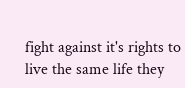fight against it's rights to live the same life they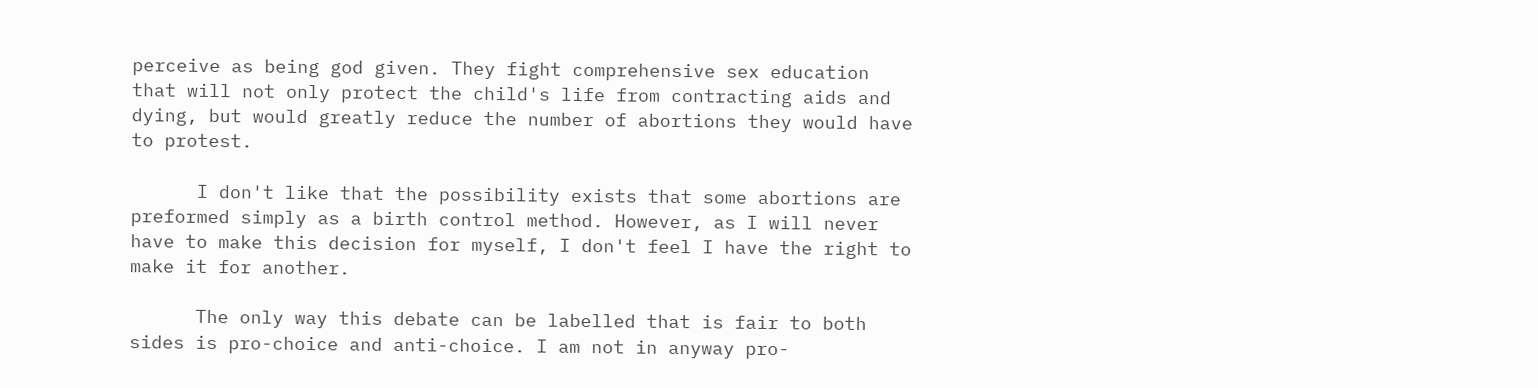perceive as being god given. They fight comprehensive sex education that will not only protect the child's life from contracting aids and dying, but would greatly reduce the number of abortions they would have to protest.

      I don't like that the possibility exists that some abortions are preformed simply as a birth control method. However, as I will never have to make this decision for myself, I don't feel I have the right to make it for another.

      The only way this debate can be labelled that is fair to both sides is pro-choice and anti-choice. I am not in anyway pro-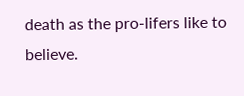death as the pro-lifers like to believe.